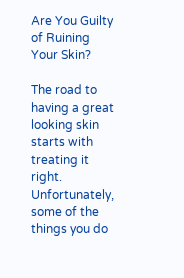Are You Guilty of Ruining Your Skin?

The road to having a great looking skin starts with treating it right. Unfortunately, some of the things you do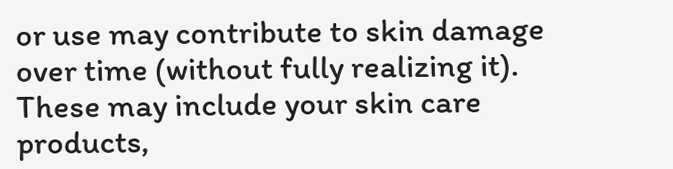or use may contribute to skin damage over time (without fully realizing it). These may include your skin care products,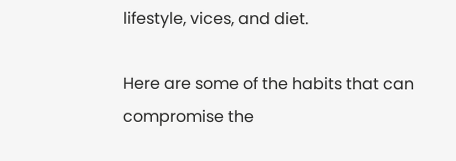lifestyle, vices, and diet.

Here are some of the habits that can compromise the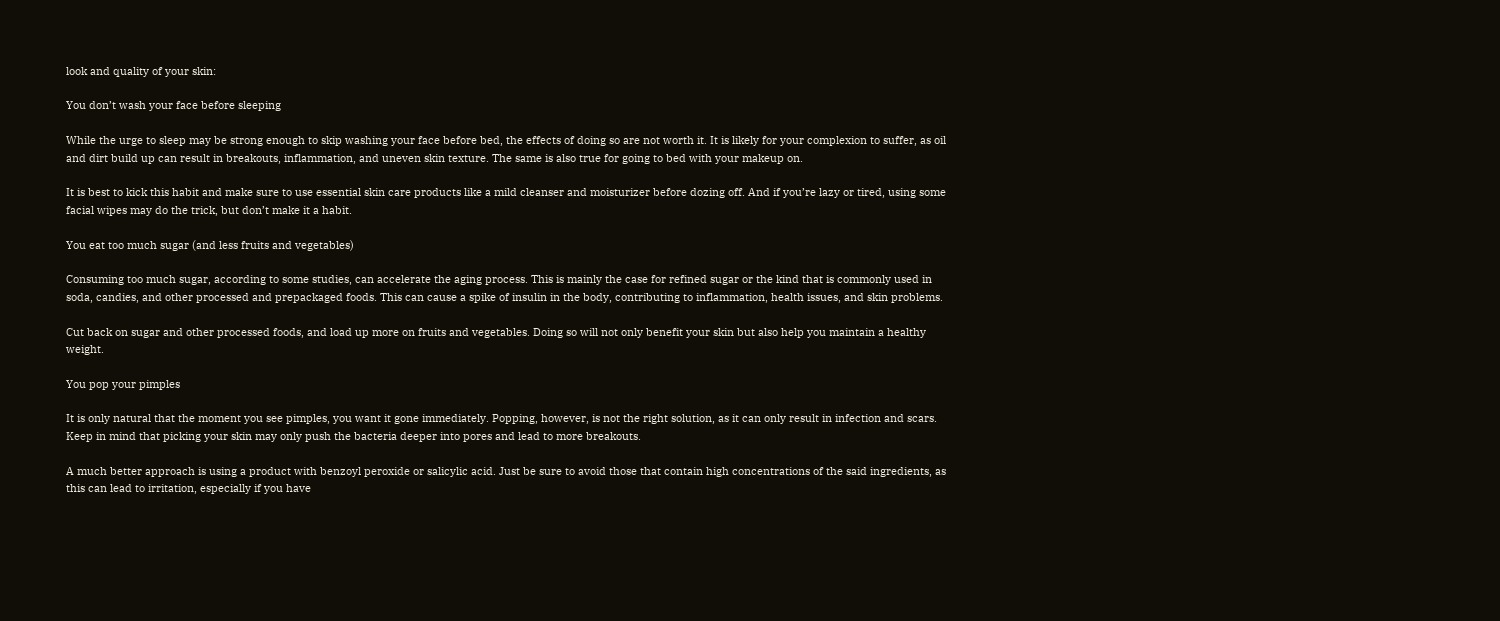look and quality of your skin:

You don’t wash your face before sleeping

While the urge to sleep may be strong enough to skip washing your face before bed, the effects of doing so are not worth it. It is likely for your complexion to suffer, as oil and dirt build up can result in breakouts, inflammation, and uneven skin texture. The same is also true for going to bed with your makeup on.

It is best to kick this habit and make sure to use essential skin care products like a mild cleanser and moisturizer before dozing off. And if you’re lazy or tired, using some facial wipes may do the trick, but don’t make it a habit.

You eat too much sugar (and less fruits and vegetables)

Consuming too much sugar, according to some studies, can accelerate the aging process. This is mainly the case for refined sugar or the kind that is commonly used in soda, candies, and other processed and prepackaged foods. This can cause a spike of insulin in the body, contributing to inflammation, health issues, and skin problems.

Cut back on sugar and other processed foods, and load up more on fruits and vegetables. Doing so will not only benefit your skin but also help you maintain a healthy weight.

You pop your pimples

It is only natural that the moment you see pimples, you want it gone immediately. Popping, however, is not the right solution, as it can only result in infection and scars. Keep in mind that picking your skin may only push the bacteria deeper into pores and lead to more breakouts.

A much better approach is using a product with benzoyl peroxide or salicylic acid. Just be sure to avoid those that contain high concentrations of the said ingredients, as this can lead to irritation, especially if you have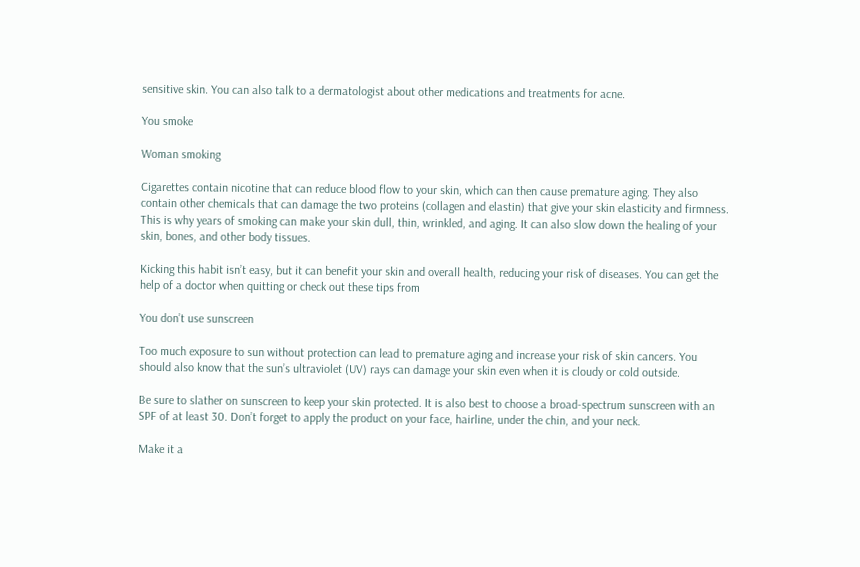sensitive skin. You can also talk to a dermatologist about other medications and treatments for acne.

You smoke

Woman smoking

Cigarettes contain nicotine that can reduce blood flow to your skin, which can then cause premature aging. They also contain other chemicals that can damage the two proteins (collagen and elastin) that give your skin elasticity and firmness. This is why years of smoking can make your skin dull, thin, wrinkled, and aging. It can also slow down the healing of your skin, bones, and other body tissues.

Kicking this habit isn’t easy, but it can benefit your skin and overall health, reducing your risk of diseases. You can get the help of a doctor when quitting or check out these tips from

You don’t use sunscreen

Too much exposure to sun without protection can lead to premature aging and increase your risk of skin cancers. You should also know that the sun’s ultraviolet (UV) rays can damage your skin even when it is cloudy or cold outside.

Be sure to slather on sunscreen to keep your skin protected. It is also best to choose a broad-spectrum sunscreen with an SPF of at least 30. Don’t forget to apply the product on your face, hairline, under the chin, and your neck.

Make it a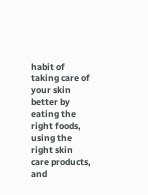habit of taking care of your skin better by eating the right foods, using the right skin care products, and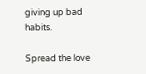giving up bad habits.

Spread the love